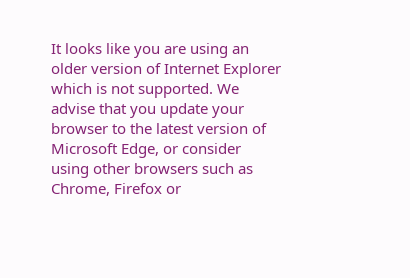It looks like you are using an older version of Internet Explorer which is not supported. We advise that you update your browser to the latest version of Microsoft Edge, or consider using other browsers such as Chrome, Firefox or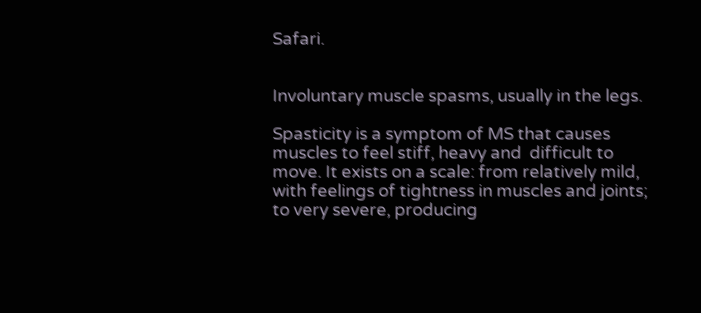Safari.


Involuntary muscle spasms, usually in the legs.

Spasticity is a symptom of MS that causes muscles to feel stiff, heavy and  difficult to move. It exists on a scale: from relatively mild, with feelings of tightness in muscles and joints; to very severe, producing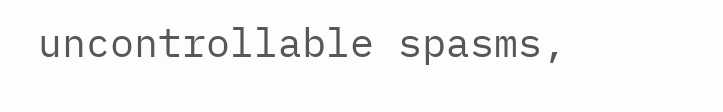uncontrollable spasms,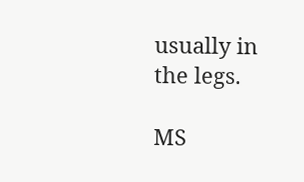usually in the legs.

MS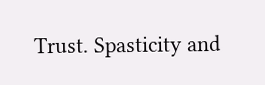Trust. Spasticity and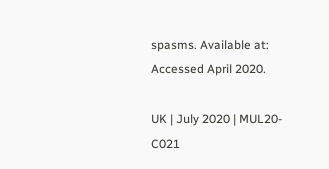spasms. Available at: Accessed April 2020.

UK | July 2020 | MUL20-C021